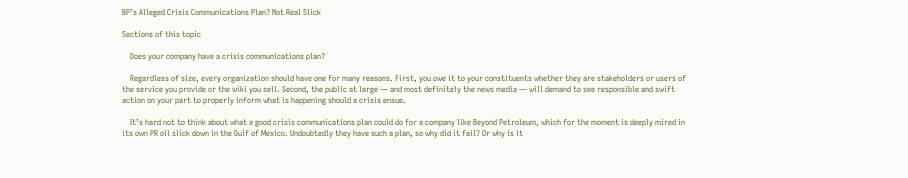BP’s Alleged Crisis Communications Plan? Not Real Slick

Sections of this topic

    Does your company have a crisis communications plan?

    Regardless of size, every organization should have one for many reasons. First, you owe it to your constituents whether they are stakeholders or users of the service you provide or the wiki you sell. Second, the public at large — and most definitely the news media — will demand to see responsible and swift action on your part to properly inform what is happening should a crisis ensue.

    It’s hard not to think about what a good crisis communications plan could do for a company like Beyond Petroleum, which for the moment is deeply mired in its own PR oil slick down in the Gulf of Mexico. Undoubtedly they have such a plan, so why did it fail? Or why is it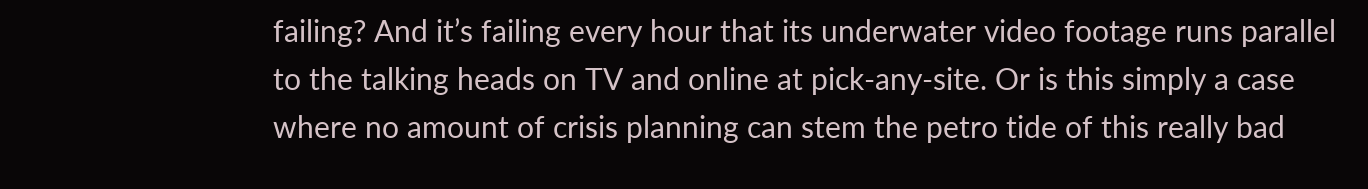failing? And it’s failing every hour that its underwater video footage runs parallel to the talking heads on TV and online at pick-any-site. Or is this simply a case where no amount of crisis planning can stem the petro tide of this really bad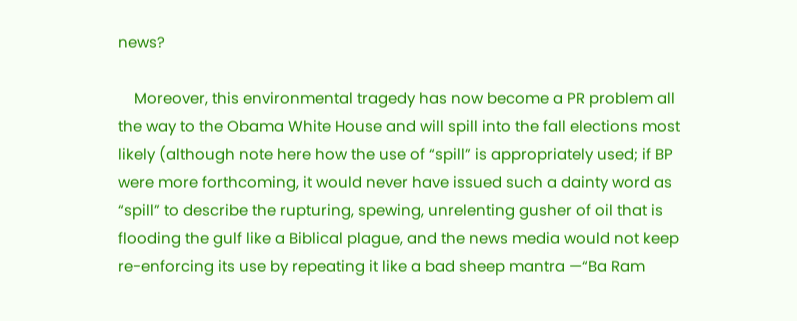news?

    Moreover, this environmental tragedy has now become a PR problem all the way to the Obama White House and will spill into the fall elections most likely (although note here how the use of “spill” is appropriately used; if BP were more forthcoming, it would never have issued such a dainty word as “spill” to describe the rupturing, spewing, unrelenting gusher of oil that is flooding the gulf like a Biblical plague, and the news media would not keep re-enforcing its use by repeating it like a bad sheep mantra —“Ba Ram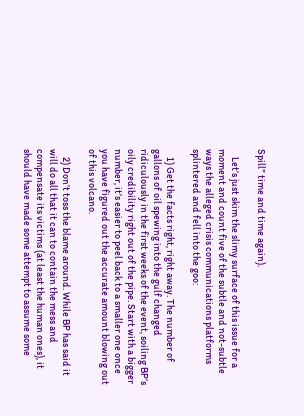Spill” time and time again).

    Let’s just skim the slimy surface of this issue for a moment and count five of the subtle and not-subtle ways the alleged crisis communications platforms splintered and fell into the goo:

    1) Get the facts right, right away. The number of gallons of oil spewing into the gulf changed ridiculously in the first weeks of the event, soiling BP’s oily credibility right out of the pipe. Start with a bigger number, it’s easier to peel back to a smaller one once you have figured out the accurate amount blowing out of this volcano.

    2) Don’t toss the blame around. While BP has said it will do all that it can to contain the mess and compensate its victims (at least the human ones), it should have made some attempt to assume some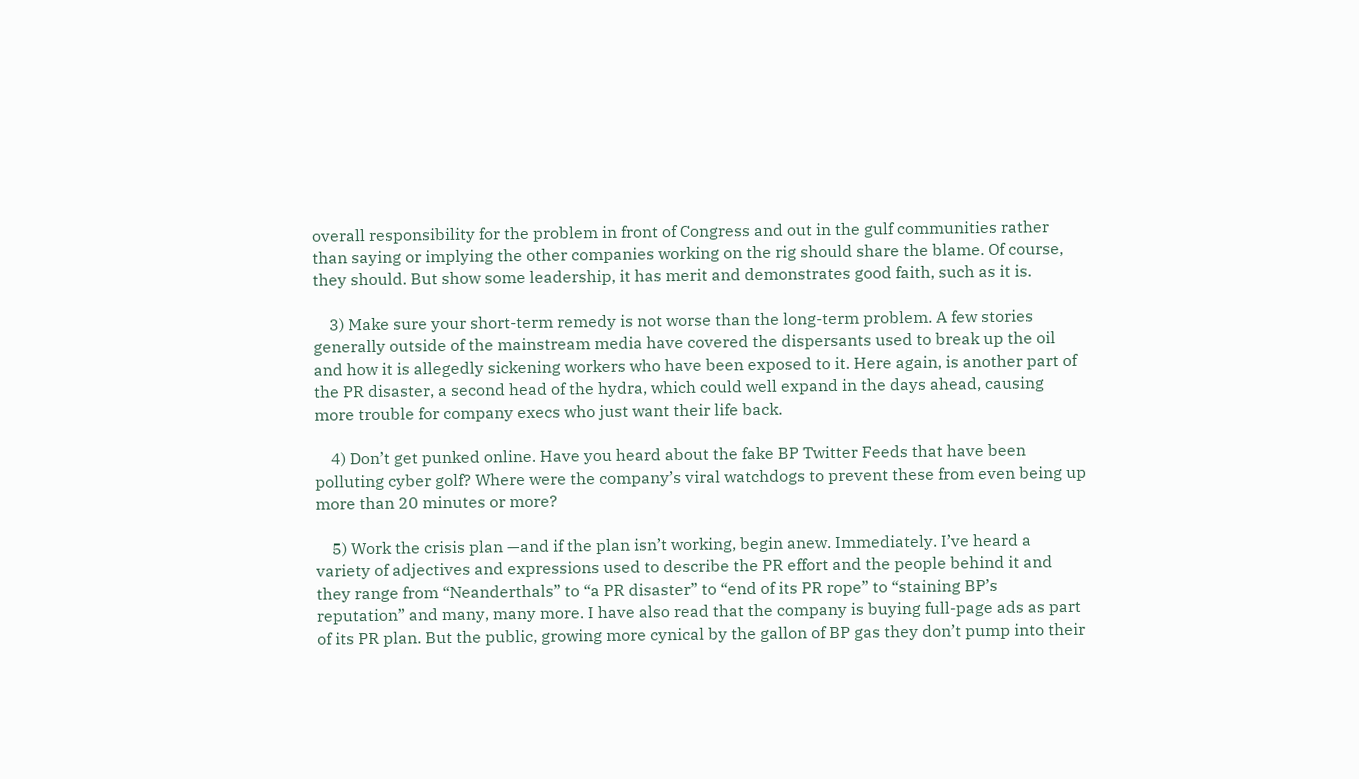overall responsibility for the problem in front of Congress and out in the gulf communities rather than saying or implying the other companies working on the rig should share the blame. Of course, they should. But show some leadership, it has merit and demonstrates good faith, such as it is.

    3) Make sure your short-term remedy is not worse than the long-term problem. A few stories generally outside of the mainstream media have covered the dispersants used to break up the oil and how it is allegedly sickening workers who have been exposed to it. Here again, is another part of the PR disaster, a second head of the hydra, which could well expand in the days ahead, causing more trouble for company execs who just want their life back.

    4) Don’t get punked online. Have you heard about the fake BP Twitter Feeds that have been polluting cyber golf? Where were the company’s viral watchdogs to prevent these from even being up more than 20 minutes or more?

    5) Work the crisis plan —and if the plan isn’t working, begin anew. Immediately. I’ve heard a variety of adjectives and expressions used to describe the PR effort and the people behind it and they range from “Neanderthals” to “a PR disaster” to “end of its PR rope” to “staining BP’s reputation” and many, many more. I have also read that the company is buying full-page ads as part of its PR plan. But the public, growing more cynical by the gallon of BP gas they don’t pump into their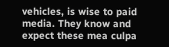vehicles, is wise to paid media. They know and expect these mea culpa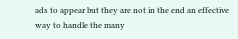ads to appear but they are not in the end an effective way to handle the many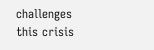challenges this crisis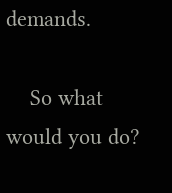demands.

    So what would you do?